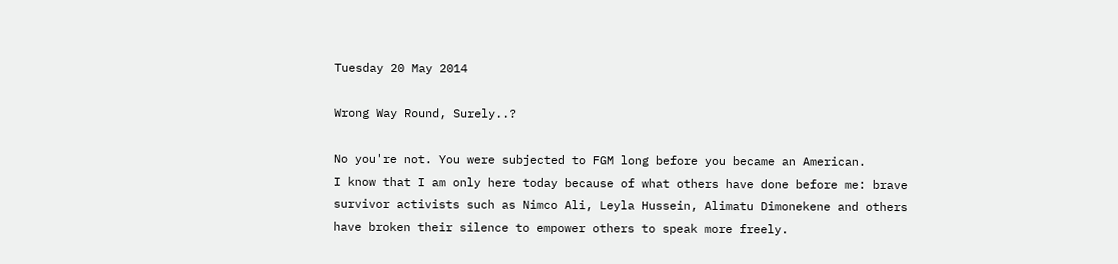Tuesday 20 May 2014

Wrong Way Round, Surely..?

No you're not. You were subjected to FGM long before you became an American.
I know that I am only here today because of what others have done before me: brave survivor activists such as Nimco Ali, Leyla Hussein, Alimatu Dimonekene and others have broken their silence to empower others to speak more freely.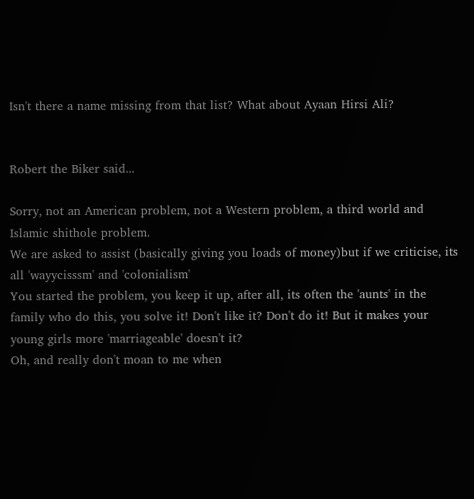Isn't there a name missing from that list? What about Ayaan Hirsi Ali?


Robert the Biker said...

Sorry, not an American problem, not a Western problem, a third world and Islamic shithole problem.
We are asked to assist (basically giving you loads of money)but if we criticise, its all 'wayycisssm' and 'colonialism'
You started the problem, you keep it up, after all, its often the 'aunts' in the family who do this, you solve it! Don't like it? Don't do it! But it makes your young girls more 'marriageable' doesn't it?
Oh, and really don't moan to me when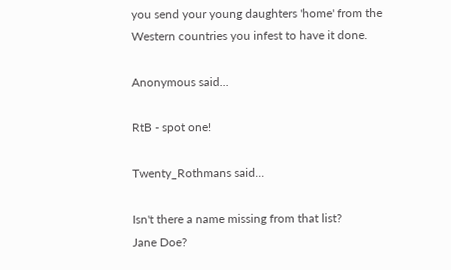you send your young daughters 'home' from the Western countries you infest to have it done.

Anonymous said...

RtB - spot one!

Twenty_Rothmans said...

Isn't there a name missing from that list?
Jane Doe?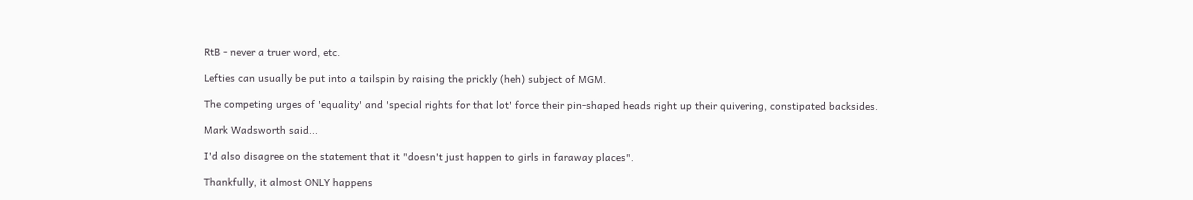RtB - never a truer word, etc.

Lefties can usually be put into a tailspin by raising the prickly (heh) subject of MGM.

The competing urges of 'equality' and 'special rights for that lot' force their pin-shaped heads right up their quivering, constipated backsides.

Mark Wadsworth said...

I'd also disagree on the statement that it "doesn't just happen to girls in faraway places".

Thankfully, it almost ONLY happens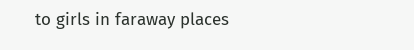to girls in faraway places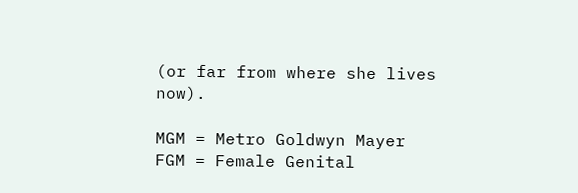(or far from where she lives now).

MGM = Metro Goldwyn Mayer
FGM = Female Genital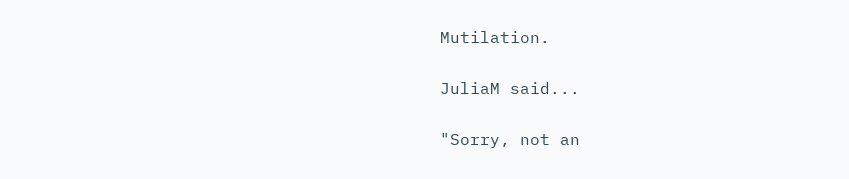Mutilation.

JuliaM said...

"Sorry, not an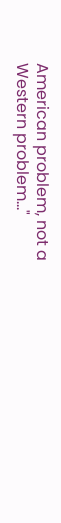American problem, not a Western problem..."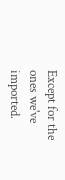Except for the ones we've imported.